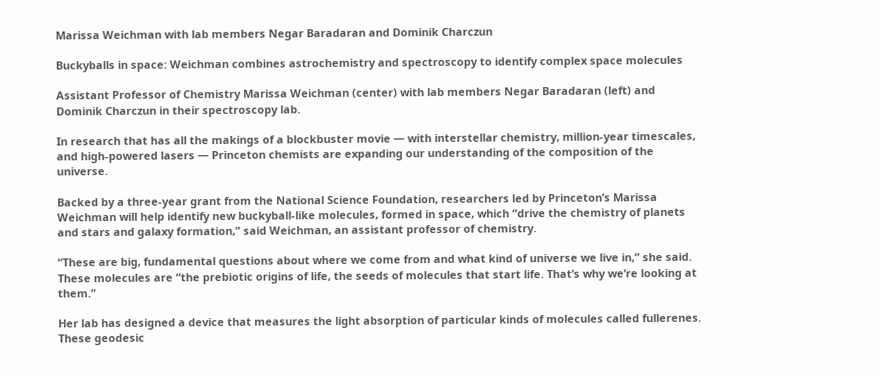Marissa Weichman with lab members Negar Baradaran and Dominik Charczun

Buckyballs in space: Weichman combines astrochemistry and spectroscopy to identify complex space molecules

Assistant Professor of Chemistry Marissa Weichman (center) with lab members Negar Baradaran (left) and Dominik Charczun in their spectroscopy lab.

In research that has all the makings of a blockbuster movie — with interstellar chemistry, million-year timescales, and high-powered lasers — Princeton chemists are expanding our understanding of the composition of the universe.

Backed by a three-year grant from the National Science Foundation, researchers led by Princeton’s Marissa Weichman will help identify new buckyball-like molecules, formed in space, which “drive the chemistry of planets and stars and galaxy formation,” said Weichman, an assistant professor of chemistry.

“These are big, fundamental questions about where we come from and what kind of universe we live in,” she said. These molecules are “the prebiotic origins of life, the seeds of molecules that start life. That’s why we’re looking at them.”

Her lab has designed a device that measures the light absorption of particular kinds of molecules called fullerenes. These geodesic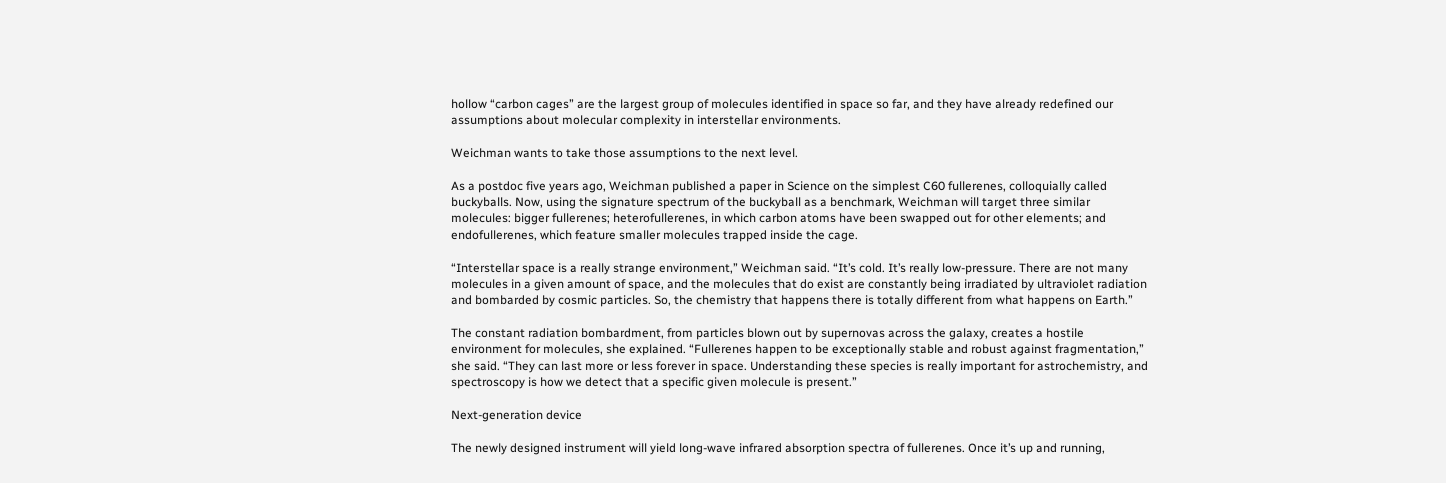hollow “carbon cages” are the largest group of molecules identified in space so far, and they have already redefined our assumptions about molecular complexity in interstellar environments.

Weichman wants to take those assumptions to the next level.

As a postdoc five years ago, Weichman published a paper in Science on the simplest C60 fullerenes, colloquially called buckyballs. Now, using the signature spectrum of the buckyball as a benchmark, Weichman will target three similar molecules: bigger fullerenes; heterofullerenes, in which carbon atoms have been swapped out for other elements; and endofullerenes, which feature smaller molecules trapped inside the cage.

“Interstellar space is a really strange environment,” Weichman said. “It’s cold. It’s really low-pressure. There are not many molecules in a given amount of space, and the molecules that do exist are constantly being irradiated by ultraviolet radiation and bombarded by cosmic particles. So, the chemistry that happens there is totally different from what happens on Earth.”

The constant radiation bombardment, from particles blown out by supernovas across the galaxy, creates a hostile environment for molecules, she explained. “Fullerenes happen to be exceptionally stable and robust against fragmentation,” she said. “They can last more or less forever in space. Understanding these species is really important for astrochemistry, and spectroscopy is how we detect that a specific given molecule is present.”

Next-generation device

The newly designed instrument will yield long-wave infrared absorption spectra of fullerenes. Once it’s up and running,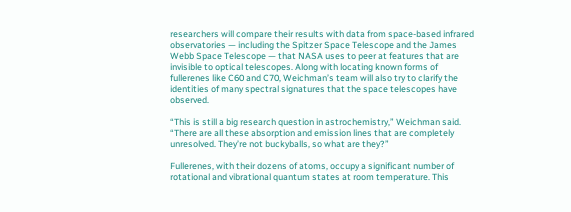researchers will compare their results with data from space-based infrared observatories — including the Spitzer Space Telescope and the James Webb Space Telescope — that NASA uses to peer at features that are invisible to optical telescopes. Along with locating known forms of fullerenes like C60 and C70, Weichman’s team will also try to clarify the identities of many spectral signatures that the space telescopes have observed.

“This is still a big research question in astrochemistry,” Weichman said. “There are all these absorption and emission lines that are completely unresolved. They’re not buckyballs, so what are they?”

Fullerenes, with their dozens of atoms, occupy a significant number of rotational and vibrational quantum states at room temperature. This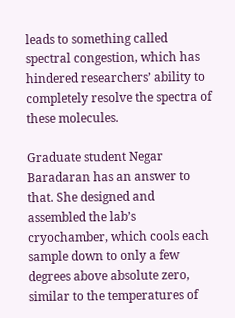leads to something called spectral congestion, which has hindered researchers’ ability to completely resolve the spectra of these molecules.

Graduate student Negar Baradaran has an answer to that. She designed and assembled the lab’s cryochamber, which cools each sample down to only a few degrees above absolute zero, similar to the temperatures of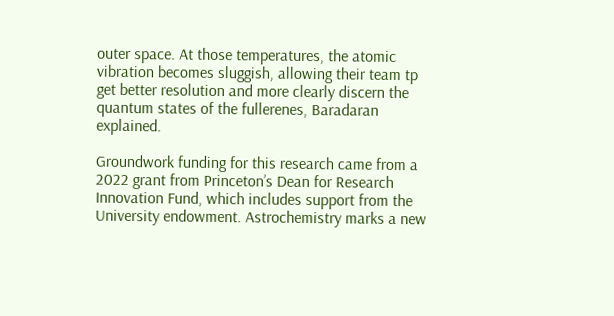outer space. At those temperatures, the atomic vibration becomes sluggish, allowing their team tp get better resolution and more clearly discern the quantum states of the fullerenes, Baradaran explained.

Groundwork funding for this research came from a 2022 grant from Princeton’s Dean for Research Innovation Fund, which includes support from the University endowment. Astrochemistry marks a new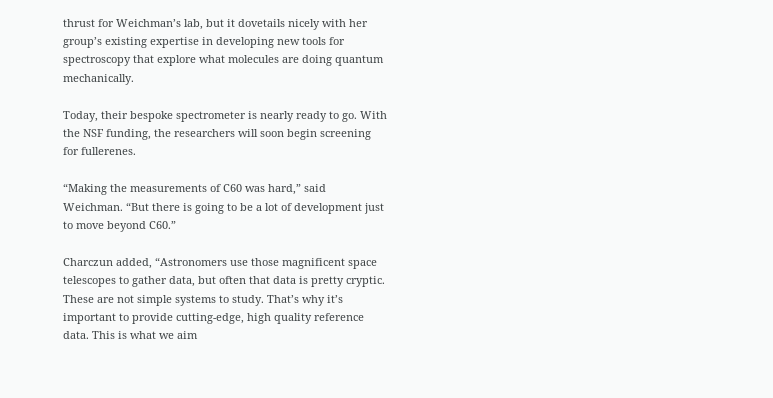thrust for Weichman’s lab, but it dovetails nicely with her group’s existing expertise in developing new tools for spectroscopy that explore what molecules are doing quantum mechanically.

Today, their bespoke spectrometer is nearly ready to go. With the NSF funding, the researchers will soon begin screening for fullerenes.

“Making the measurements of C60 was hard,” said Weichman. “But there is going to be a lot of development just to move beyond C60.”

Charczun added, “Astronomers use those magnificent space telescopes to gather data, but often that data is pretty cryptic. These are not simple systems to study. That’s why it’s important to provide cutting-edge, high quality reference data. This is what we aim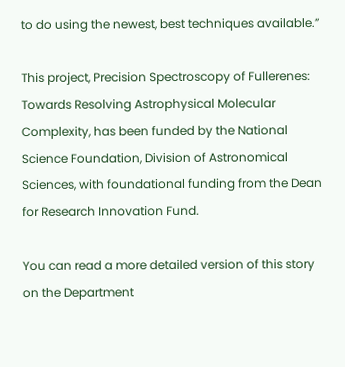to do using the newest, best techniques available.”

This project, Precision Spectroscopy of Fullerenes: Towards Resolving Astrophysical Molecular Complexity, has been funded by the National Science Foundation, Division of Astronomical Sciences, with foundational funding from the Dean for Research Innovation Fund.

You can read a more detailed version of this story on the Department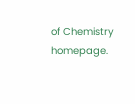of Chemistry homepage.